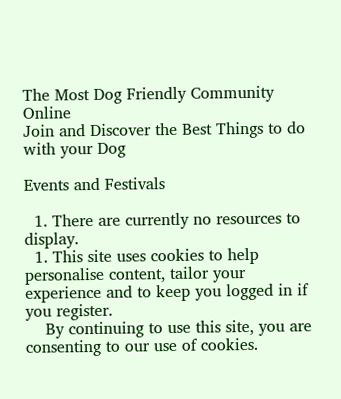The Most Dog Friendly Community Online
Join and Discover the Best Things to do with your Dog

Events and Festivals

  1. There are currently no resources to display.
  1. This site uses cookies to help personalise content, tailor your experience and to keep you logged in if you register.
    By continuing to use this site, you are consenting to our use of cookies.